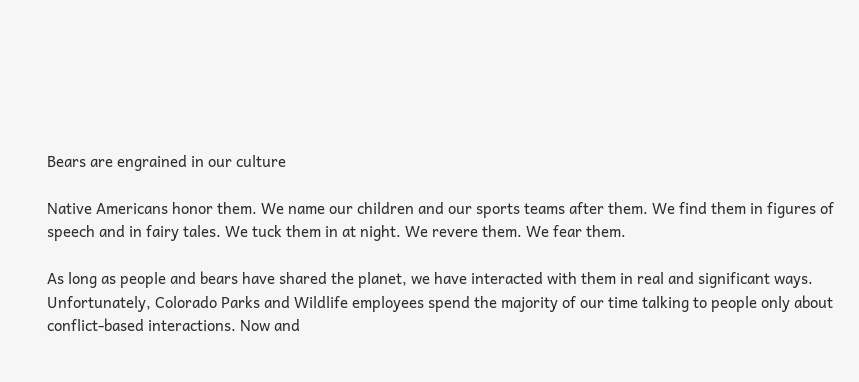Bears are engrained in our culture

Native Americans honor them. We name our children and our sports teams after them. We find them in figures of speech and in fairy tales. We tuck them in at night. We revere them. We fear them.

As long as people and bears have shared the planet, we have interacted with them in real and significant ways. Unfortunately, Colorado Parks and Wildlife employees spend the majority of our time talking to people only about conflict-based interactions. Now and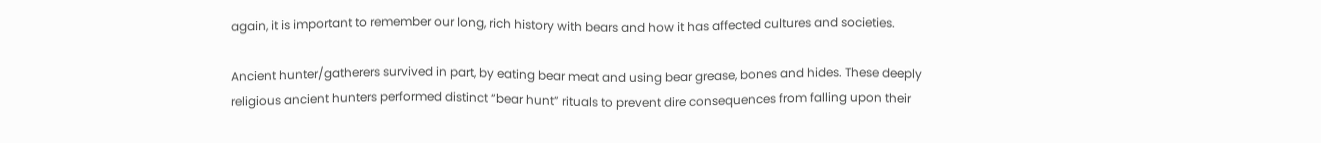again, it is important to remember our long, rich history with bears and how it has affected cultures and societies.

Ancient hunter/gatherers survived in part, by eating bear meat and using bear grease, bones and hides. These deeply religious ancient hunters performed distinct “bear hunt” rituals to prevent dire consequences from falling upon their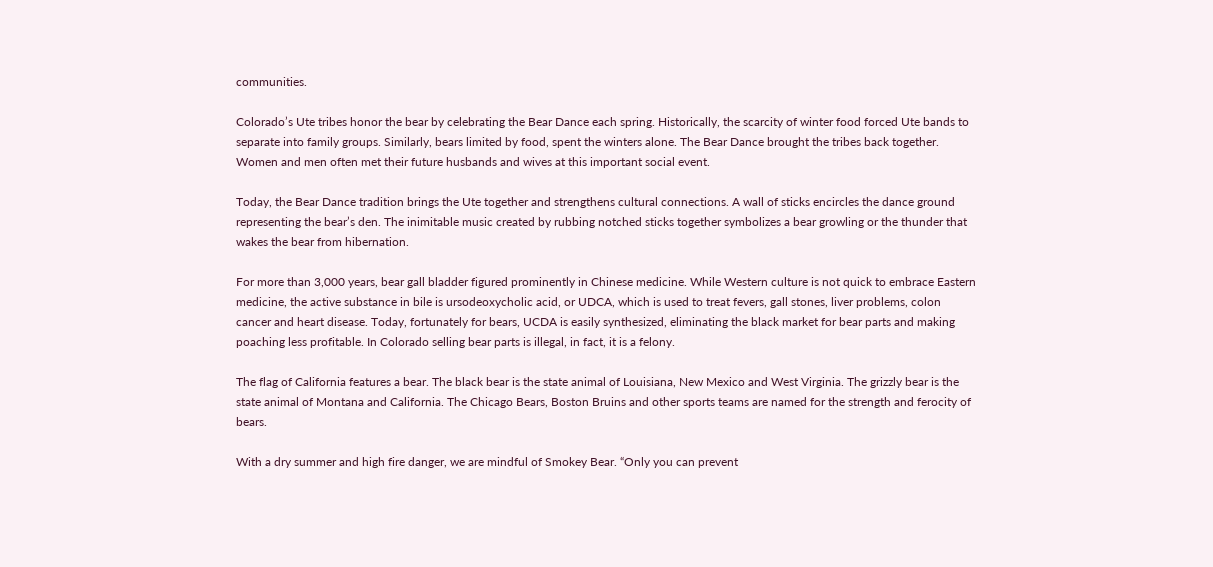communities.

Colorado’s Ute tribes honor the bear by celebrating the Bear Dance each spring. Historically, the scarcity of winter food forced Ute bands to separate into family groups. Similarly, bears limited by food, spent the winters alone. The Bear Dance brought the tribes back together. Women and men often met their future husbands and wives at this important social event.

Today, the Bear Dance tradition brings the Ute together and strengthens cultural connections. A wall of sticks encircles the dance ground representing the bear’s den. The inimitable music created by rubbing notched sticks together symbolizes a bear growling or the thunder that wakes the bear from hibernation.

For more than 3,000 years, bear gall bladder figured prominently in Chinese medicine. While Western culture is not quick to embrace Eastern medicine, the active substance in bile is ursodeoxycholic acid, or UDCA, which is used to treat fevers, gall stones, liver problems, colon cancer and heart disease. Today, fortunately for bears, UCDA is easily synthesized, eliminating the black market for bear parts and making poaching less profitable. In Colorado selling bear parts is illegal, in fact, it is a felony.

The flag of California features a bear. The black bear is the state animal of Louisiana, New Mexico and West Virginia. The grizzly bear is the state animal of Montana and California. The Chicago Bears, Boston Bruins and other sports teams are named for the strength and ferocity of bears.

With a dry summer and high fire danger, we are mindful of Smokey Bear. “Only you can prevent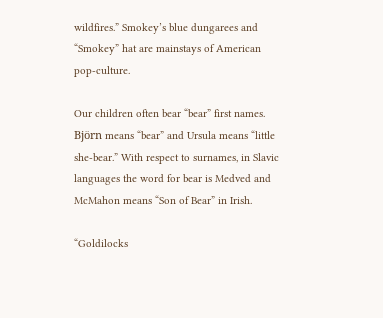wildfires.” Smokey’s blue dungarees and “Smokey” hat are mainstays of American pop-culture.

Our children often bear “bear” first names. Björn means “bear” and Ursula means “little she-bear.” With respect to surnames, in Slavic languages the word for bear is Medved and McMahon means “Son of Bear” in Irish.

“Goldilocks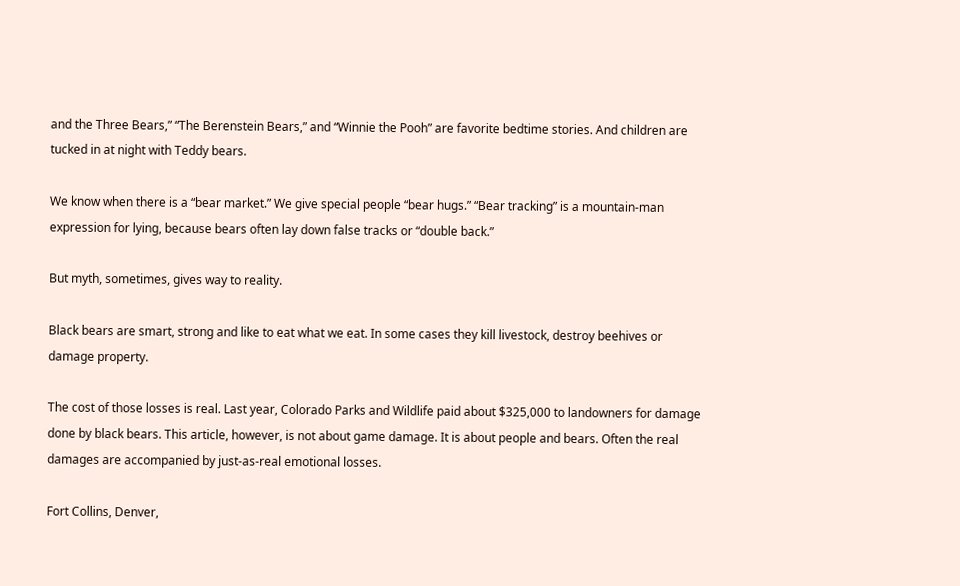and the Three Bears,” “The Berenstein Bears,” and “Winnie the Pooh” are favorite bedtime stories. And children are tucked in at night with Teddy bears.

We know when there is a “bear market.” We give special people “bear hugs.” “Bear tracking” is a mountain-man expression for lying, because bears often lay down false tracks or “double back.”

But myth, sometimes, gives way to reality.

Black bears are smart, strong and like to eat what we eat. In some cases they kill livestock, destroy beehives or damage property.

The cost of those losses is real. Last year, Colorado Parks and Wildlife paid about $325,000 to landowners for damage done by black bears. This article, however, is not about game damage. It is about people and bears. Often the real damages are accompanied by just-as-real emotional losses.

Fort Collins, Denver,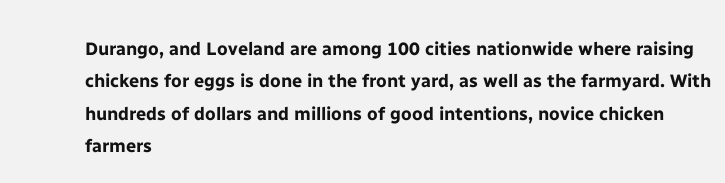Durango, and Loveland are among 100 cities nationwide where raising chickens for eggs is done in the front yard, as well as the farmyard. With hundreds of dollars and millions of good intentions, novice chicken farmers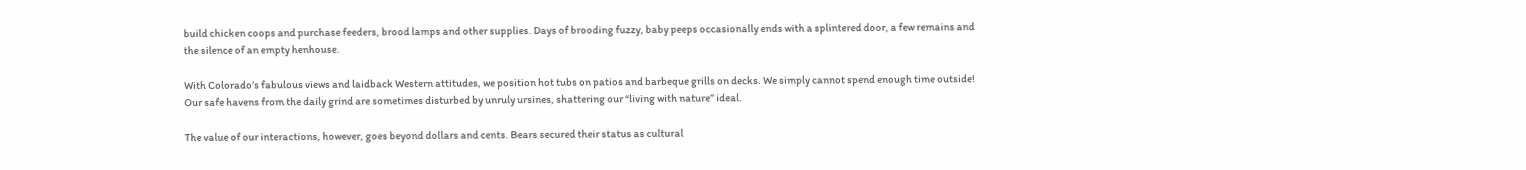build chicken coops and purchase feeders, brood lamps and other supplies. Days of brooding fuzzy, baby peeps occasionally ends with a splintered door, a few remains and the silence of an empty henhouse.

With Colorado’s fabulous views and laidback Western attitudes, we position hot tubs on patios and barbeque grills on decks. We simply cannot spend enough time outside! Our safe havens from the daily grind are sometimes disturbed by unruly ursines, shattering our “living with nature” ideal.

The value of our interactions, however, goes beyond dollars and cents. Bears secured their status as cultural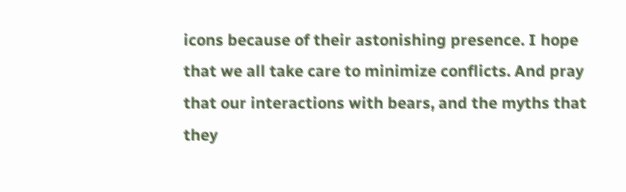icons because of their astonishing presence. I hope that we all take care to minimize conflicts. And pray that our interactions with bears, and the myths that they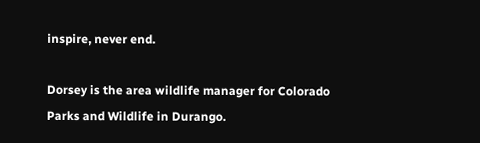inspire, never end.

Dorsey is the area wildlife manager for Colorado Parks and Wildlife in Durango.